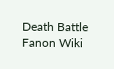Death Battle Fanon Wiki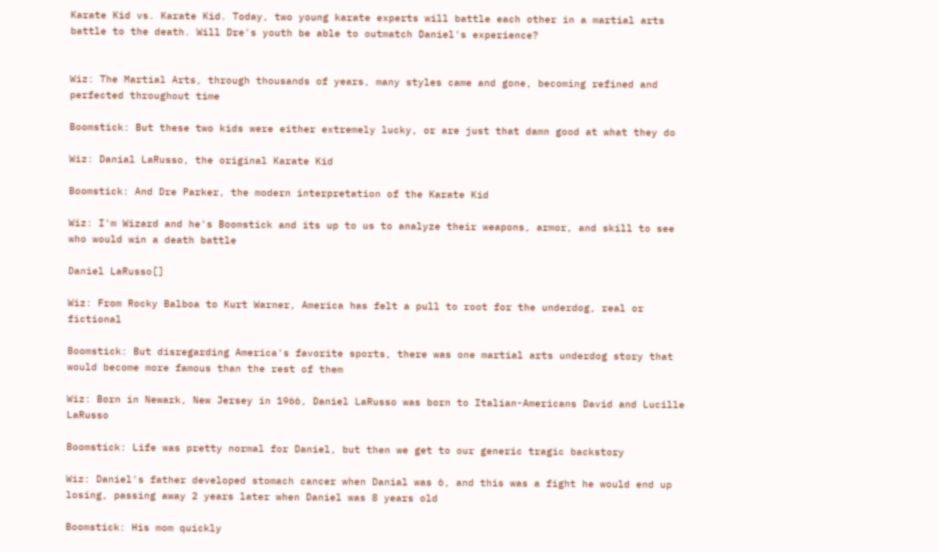Karate Kid vs. Karate Kid. Today, two young karate experts will battle each other in a martial arts battle to the death. Will Dre's youth be able to outmatch Daniel's experience?


Wiz: The Martial Arts, through thousands of years, many styles came and gone, becoming refined and perfected throughout time

Boomstick: But these two kids were either extremely lucky, or are just that damn good at what they do

Wiz: Danial LaRusso, the original Karate Kid

Boomstick: And Dre Parker, the modern interpretation of the Karate Kid

Wiz: I'm Wizard and he's Boomstick and its up to us to analyze their weapons, armor, and skill to see who would win a death battle

Daniel LaRusso[]

Wiz: From Rocky Balboa to Kurt Warner, America has felt a pull to root for the underdog, real or fictional

Boomstick: But disregarding America's favorite sports, there was one martial arts underdog story that would become more famous than the rest of them

Wiz: Born in Newark, New Jersey in 1966, Daniel LaRusso was born to Italian-Americans David and Lucille LaRusso

Boomstick: Life was pretty normal for Daniel, but then we get to our generic tragic backstory

Wiz: Daniel's father developed stomach cancer when Danial was 6, and this was a fight he would end up losing, passing away 2 years later when Daniel was 8 years old

Boomstick: His mom quickly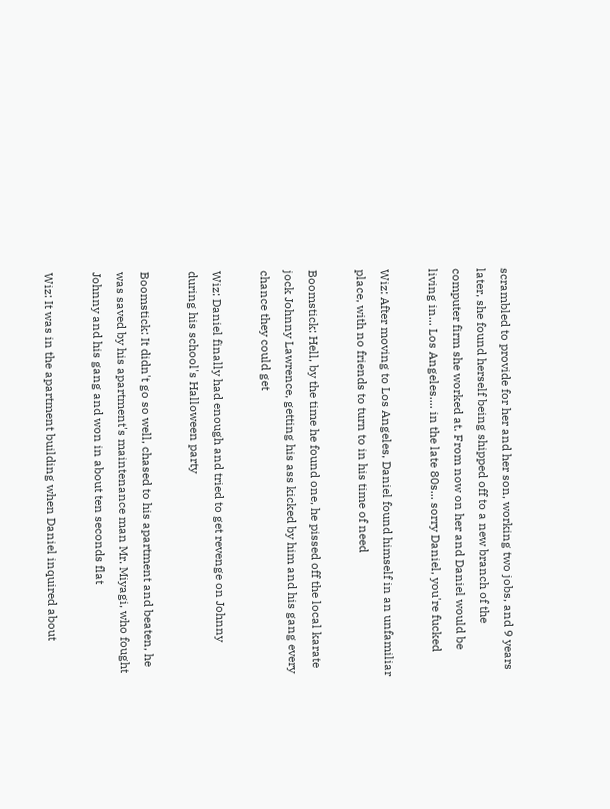scrambled to provide for her and her son, working two jobs, and 9 years later, she found herself being shipped off to a new branch of the computer firm she worked at. From now on her and Daniel would be living in... Los Angeles.... in the late 80s... sorry Daniel, you're fucked

Wiz: After moving to Los Angeles, Daniel found himself in an unfamiliar place, with no friends to turn to in his time of need

Boomstick: Hell, by the time he found one, he pissed off the local karate jock Johnny Lawrence, getting his ass kicked by him and his gang every chance they could get

Wiz: Daniel finally had enough and tried to get revenge on Johnny during his school's Halloween party

Boomstick: It didn't go so well, chased to his apartment and beaten, he was saved by his apartment's maintenance man Mr. Miyagi, who fought Johnny and his gang and won in about ten seconds flat

Wiz: It was in the apartment building when Daniel inquired about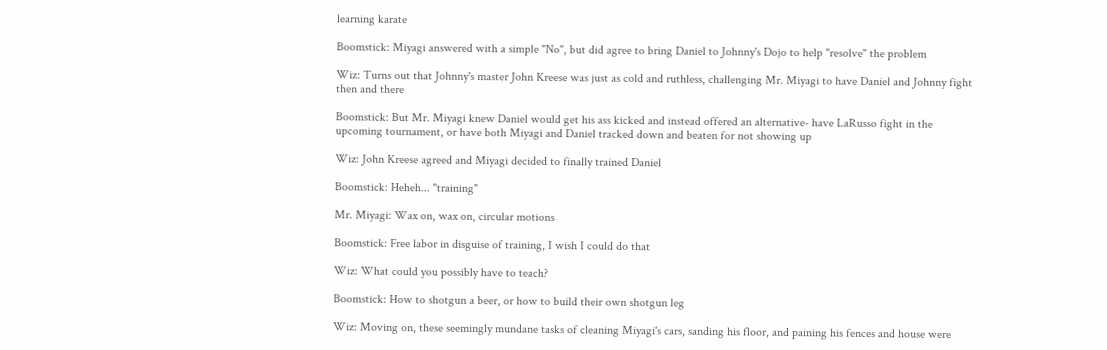learning karate

Boomstick: Miyagi answered with a simple "No", but did agree to bring Daniel to Johnny's Dojo to help "resolve" the problem

Wiz: Turns out that Johnny's master John Kreese was just as cold and ruthless, challenging Mr. Miyagi to have Daniel and Johnny fight then and there

Boomstick: But Mr. Miyagi knew Daniel would get his ass kicked and instead offered an alternative- have LaRusso fight in the upcoming tournament, or have both Miyagi and Daniel tracked down and beaten for not showing up

Wiz: John Kreese agreed and Miyagi decided to finally trained Daniel

Boomstick: Heheh... "training"

Mr. Miyagi: Wax on, wax on, circular motions

Boomstick: Free labor in disguise of training, I wish I could do that

Wiz: What could you possibly have to teach?

Boomstick: How to shotgun a beer, or how to build their own shotgun leg

Wiz: Moving on, these seemingly mundane tasks of cleaning Miyagi's cars, sanding his floor, and paining his fences and house were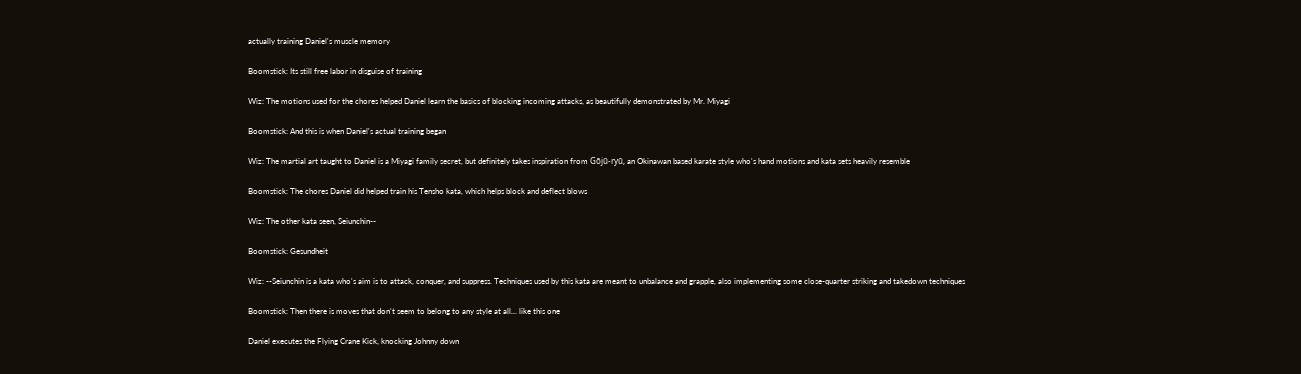actually training Daniel's muscle memory

Boomstick: Its still free labor in disguise of training

Wiz: The motions used for the chores helped Daniel learn the basics of blocking incoming attacks, as beautifully demonstrated by Mr. Miyagi

Boomstick: And this is when Daniel's actual training began

Wiz: The martial art taught to Daniel is a Miyagi family secret, but definitely takes inspiration from Gōjū-ryū, an Okinawan based karate style who's hand motions and kata sets heavily resemble

Boomstick: The chores Daniel did helped train his Tensho kata, which helps block and deflect blows

Wiz: The other kata seen, Seiunchin--

Boomstick: Gesundheit

Wiz: --Seiunchin is a kata who's aim is to attack, conquer, and suppress. Techniques used by this kata are meant to unbalance and grapple, also implementing some close-quarter striking and takedown techniques

Boomstick: Then there is moves that don't seem to belong to any style at all... like this one

Daniel executes the Flying Crane Kick, knocking Johnny down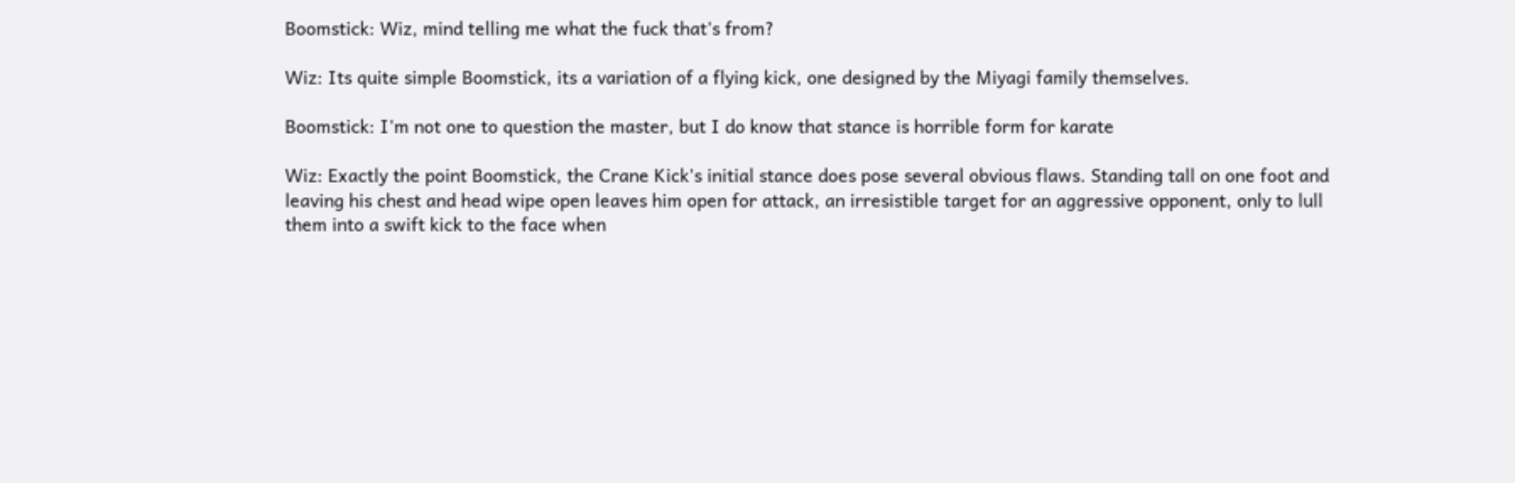Boomstick: Wiz, mind telling me what the fuck that's from?

Wiz: Its quite simple Boomstick, its a variation of a flying kick, one designed by the Miyagi family themselves.

Boomstick: I'm not one to question the master, but I do know that stance is horrible form for karate

Wiz: Exactly the point Boomstick, the Crane Kick's initial stance does pose several obvious flaws. Standing tall on one foot and leaving his chest and head wipe open leaves him open for attack, an irresistible target for an aggressive opponent, only to lull them into a swift kick to the face when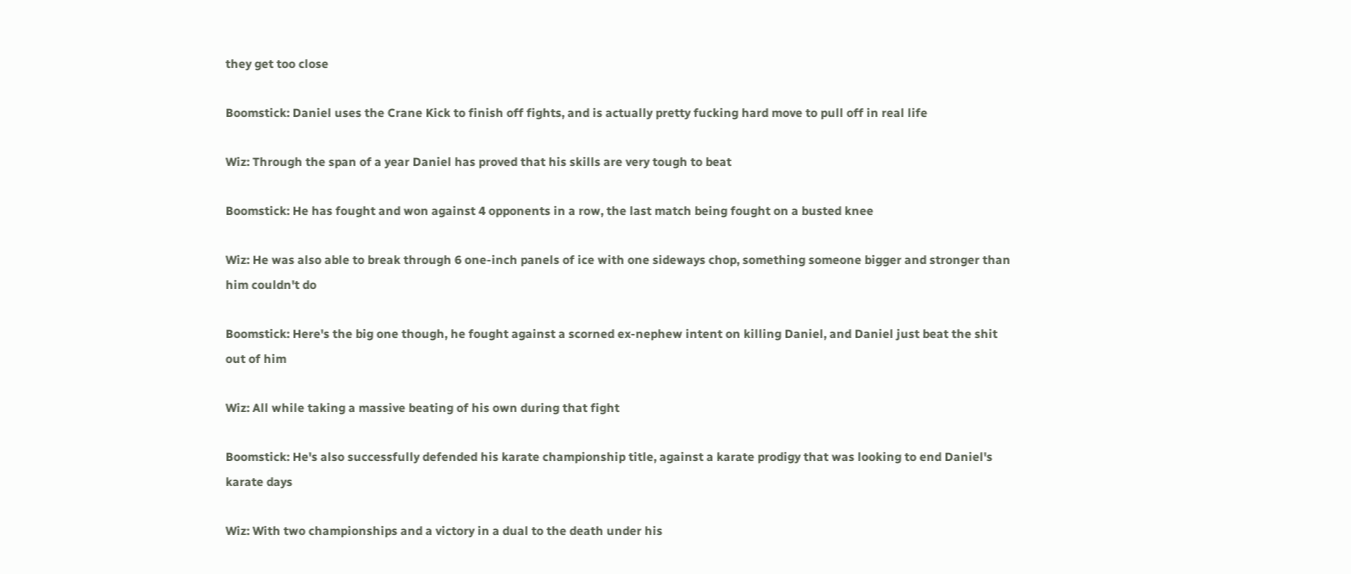they get too close

Boomstick: Daniel uses the Crane Kick to finish off fights, and is actually pretty fucking hard move to pull off in real life

Wiz: Through the span of a year Daniel has proved that his skills are very tough to beat

Boomstick: He has fought and won against 4 opponents in a row, the last match being fought on a busted knee

Wiz: He was also able to break through 6 one-inch panels of ice with one sideways chop, something someone bigger and stronger than him couldn't do

Boomstick: Here's the big one though, he fought against a scorned ex-nephew intent on killing Daniel, and Daniel just beat the shit out of him

Wiz: All while taking a massive beating of his own during that fight

Boomstick: He's also successfully defended his karate championship title, against a karate prodigy that was looking to end Daniel's karate days

Wiz: With two championships and a victory in a dual to the death under his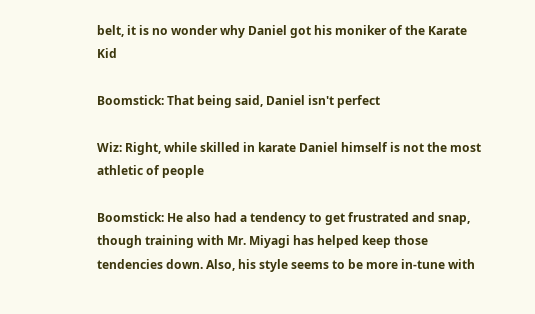belt, it is no wonder why Daniel got his moniker of the Karate Kid

Boomstick: That being said, Daniel isn't perfect

Wiz: Right, while skilled in karate Daniel himself is not the most athletic of people

Boomstick: He also had a tendency to get frustrated and snap, though training with Mr. Miyagi has helped keep those tendencies down. Also, his style seems to be more in-tune with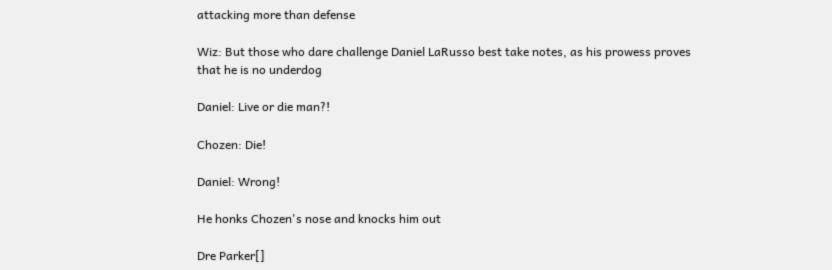attacking more than defense

Wiz: But those who dare challenge Daniel LaRusso best take notes, as his prowess proves that he is no underdog

Daniel: Live or die man?!

Chozen: Die!

Daniel: Wrong!

He honks Chozen's nose and knocks him out

Dre Parker[]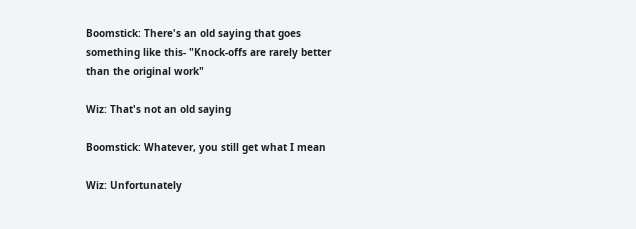Boomstick: There's an old saying that goes something like this- "Knock-offs are rarely better than the original work"

Wiz: That's not an old saying

Boomstick: Whatever, you still get what I mean

Wiz: Unfortunately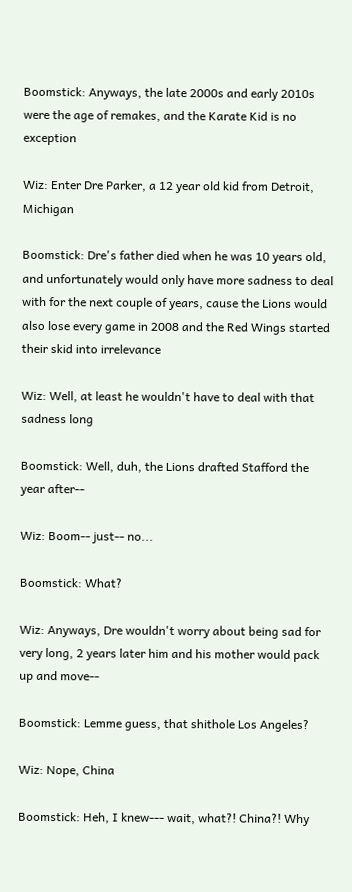Boomstick: Anyways, the late 2000s and early 2010s were the age of remakes, and the Karate Kid is no exception

Wiz: Enter Dre Parker, a 12 year old kid from Detroit, Michigan

Boomstick: Dre's father died when he was 10 years old, and unfortunately would only have more sadness to deal with for the next couple of years, cause the Lions would also lose every game in 2008 and the Red Wings started their skid into irrelevance

Wiz: Well, at least he wouldn't have to deal with that sadness long

Boomstick: Well, duh, the Lions drafted Stafford the year after--

Wiz: Boom-- just-- no...

Boomstick: What?

Wiz: Anyways, Dre wouldn't worry about being sad for very long, 2 years later him and his mother would pack up and move--

Boomstick: Lemme guess, that shithole Los Angeles?

Wiz: Nope, China

Boomstick: Heh, I knew--- wait, what?! China?! Why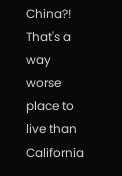China?! That's a way worse place to live than California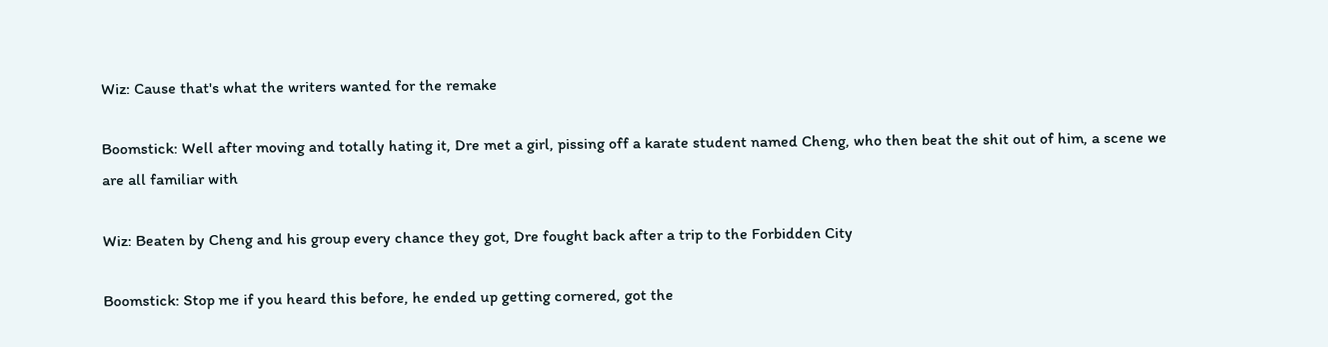Wiz: Cause that's what the writers wanted for the remake

Boomstick: Well after moving and totally hating it, Dre met a girl, pissing off a karate student named Cheng, who then beat the shit out of him, a scene we are all familiar with

Wiz: Beaten by Cheng and his group every chance they got, Dre fought back after a trip to the Forbidden City

Boomstick: Stop me if you heard this before, he ended up getting cornered, got the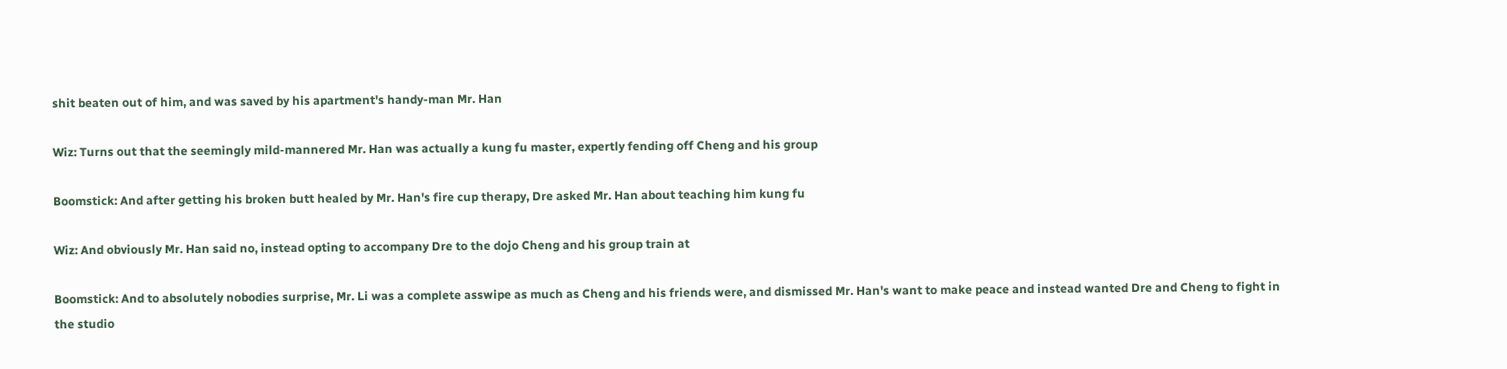shit beaten out of him, and was saved by his apartment's handy-man Mr. Han

Wiz: Turns out that the seemingly mild-mannered Mr. Han was actually a kung fu master, expertly fending off Cheng and his group

Boomstick: And after getting his broken butt healed by Mr. Han's fire cup therapy, Dre asked Mr. Han about teaching him kung fu

Wiz: And obviously Mr. Han said no, instead opting to accompany Dre to the dojo Cheng and his group train at

Boomstick: And to absolutely nobodies surprise, Mr. Li was a complete asswipe as much as Cheng and his friends were, and dismissed Mr. Han's want to make peace and instead wanted Dre and Cheng to fight in the studio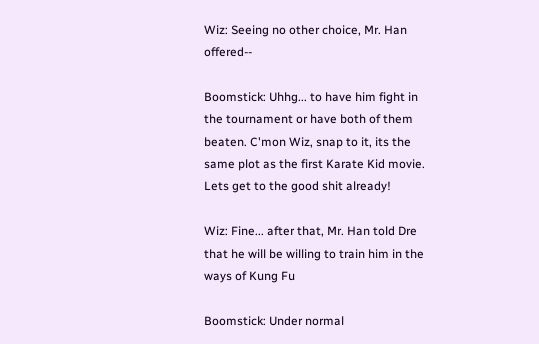Wiz: Seeing no other choice, Mr. Han offered--

Boomstick: Uhhg... to have him fight in the tournament or have both of them beaten. C'mon Wiz, snap to it, its the same plot as the first Karate Kid movie. Lets get to the good shit already!

Wiz: Fine... after that, Mr. Han told Dre that he will be willing to train him in the ways of Kung Fu

Boomstick: Under normal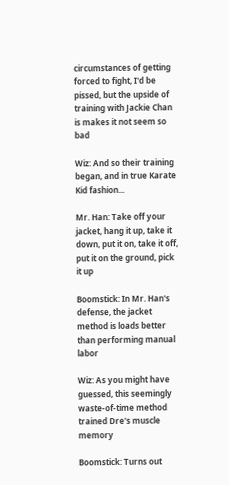circumstances of getting forced to fight, I'd be pissed, but the upside of training with Jackie Chan is makes it not seem so bad

Wiz: And so their training began, and in true Karate Kid fashion...

Mr. Han: Take off your jacket, hang it up, take it down, put it on, take it off, put it on the ground, pick it up

Boomstick: In Mr. Han's defense, the jacket method is loads better than performing manual labor

Wiz: As you might have guessed, this seemingly waste-of-time method trained Dre's muscle memory

Boomstick: Turns out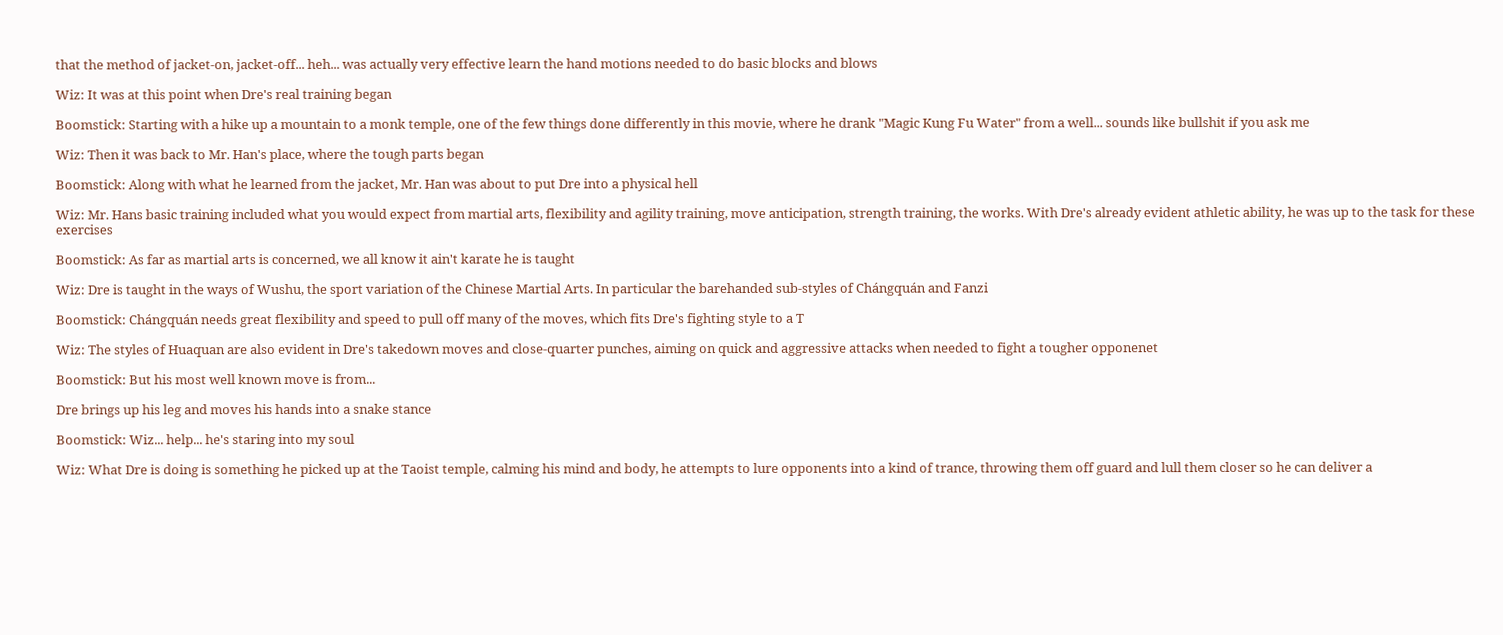that the method of jacket-on, jacket-off... heh... was actually very effective learn the hand motions needed to do basic blocks and blows

Wiz: It was at this point when Dre's real training began

Boomstick: Starting with a hike up a mountain to a monk temple, one of the few things done differently in this movie, where he drank "Magic Kung Fu Water" from a well... sounds like bullshit if you ask me

Wiz: Then it was back to Mr. Han's place, where the tough parts began

Boomstick: Along with what he learned from the jacket, Mr. Han was about to put Dre into a physical hell

Wiz: Mr. Hans basic training included what you would expect from martial arts, flexibility and agility training, move anticipation, strength training, the works. With Dre's already evident athletic ability, he was up to the task for these exercises

Boomstick: As far as martial arts is concerned, we all know it ain't karate he is taught

Wiz: Dre is taught in the ways of Wushu, the sport variation of the Chinese Martial Arts. In particular the barehanded sub-styles of Chángquán and Fanzi

Boomstick: Chángquán needs great flexibility and speed to pull off many of the moves, which fits Dre's fighting style to a T

Wiz: The styles of Huaquan are also evident in Dre's takedown moves and close-quarter punches, aiming on quick and aggressive attacks when needed to fight a tougher opponenet

Boomstick: But his most well known move is from...

Dre brings up his leg and moves his hands into a snake stance

Boomstick: Wiz... help... he's staring into my soul

Wiz: What Dre is doing is something he picked up at the Taoist temple, calming his mind and body, he attempts to lure opponents into a kind of trance, throwing them off guard and lull them closer so he can deliver a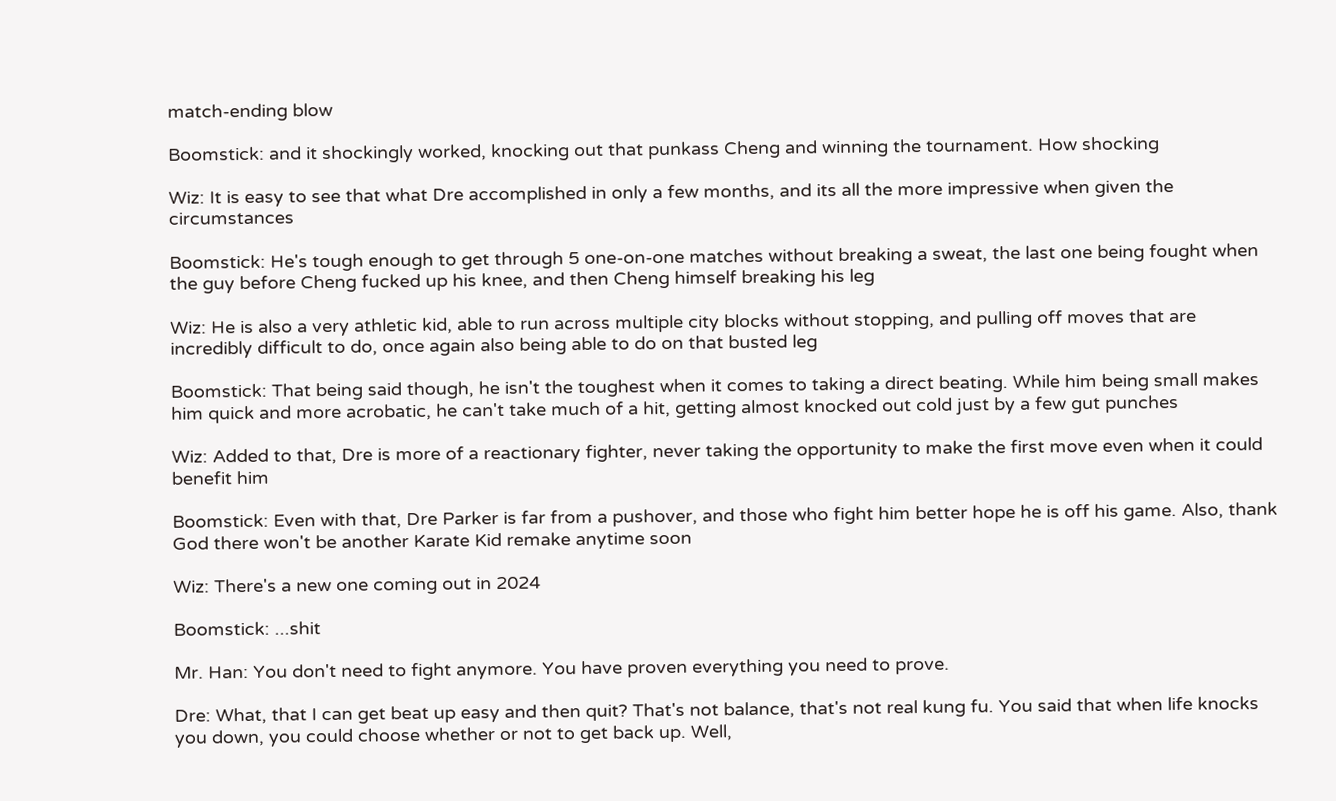match-ending blow

Boomstick: and it shockingly worked, knocking out that punkass Cheng and winning the tournament. How shocking

Wiz: It is easy to see that what Dre accomplished in only a few months, and its all the more impressive when given the circumstances

Boomstick: He's tough enough to get through 5 one-on-one matches without breaking a sweat, the last one being fought when the guy before Cheng fucked up his knee, and then Cheng himself breaking his leg

Wiz: He is also a very athletic kid, able to run across multiple city blocks without stopping, and pulling off moves that are incredibly difficult to do, once again also being able to do on that busted leg

Boomstick: That being said though, he isn't the toughest when it comes to taking a direct beating. While him being small makes him quick and more acrobatic, he can't take much of a hit, getting almost knocked out cold just by a few gut punches

Wiz: Added to that, Dre is more of a reactionary fighter, never taking the opportunity to make the first move even when it could benefit him

Boomstick: Even with that, Dre Parker is far from a pushover, and those who fight him better hope he is off his game. Also, thank God there won't be another Karate Kid remake anytime soon

Wiz: There's a new one coming out in 2024

Boomstick: ...shit

Mr. Han: You don't need to fight anymore. You have proven everything you need to prove.

Dre: What, that I can get beat up easy and then quit? That's not balance, that's not real kung fu. You said that when life knocks you down, you could choose whether or not to get back up. Well,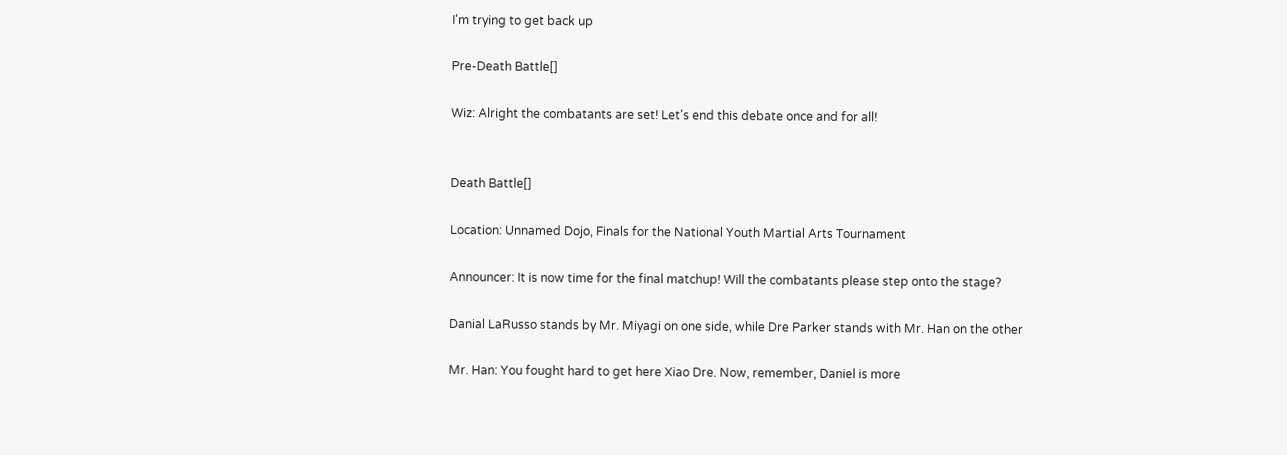I'm trying to get back up

Pre-Death Battle[]

Wiz: Alright the combatants are set! Let's end this debate once and for all!


Death Battle[]

Location: Unnamed Dojo, Finals for the National Youth Martial Arts Tournament

Announcer: It is now time for the final matchup! Will the combatants please step onto the stage?

Danial LaRusso stands by Mr. Miyagi on one side, while Dre Parker stands with Mr. Han on the other

Mr. Han: You fought hard to get here Xiao Dre. Now, remember, Daniel is more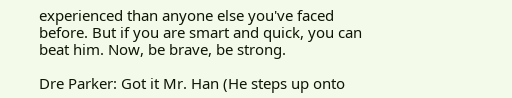experienced than anyone else you've faced before. But if you are smart and quick, you can beat him. Now, be brave, be strong.

Dre Parker: Got it Mr. Han (He steps up onto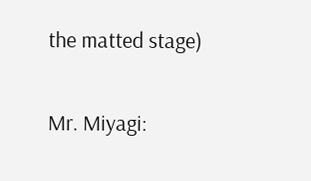the matted stage)

Mr. Miyagi: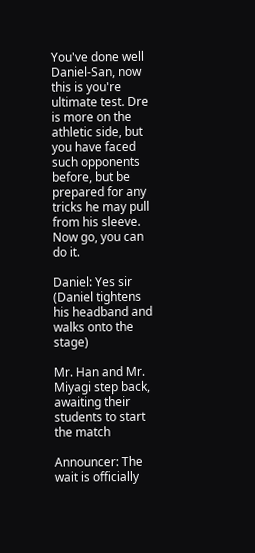You've done well Daniel-San, now this is you're ultimate test. Dre is more on the athletic side, but you have faced such opponents before, but be prepared for any tricks he may pull from his sleeve. Now go, you can do it.

Daniel: Yes sir (Daniel tightens his headband and walks onto the stage)

Mr. Han and Mr. Miyagi step back, awaiting their students to start the match

Announcer: The wait is officially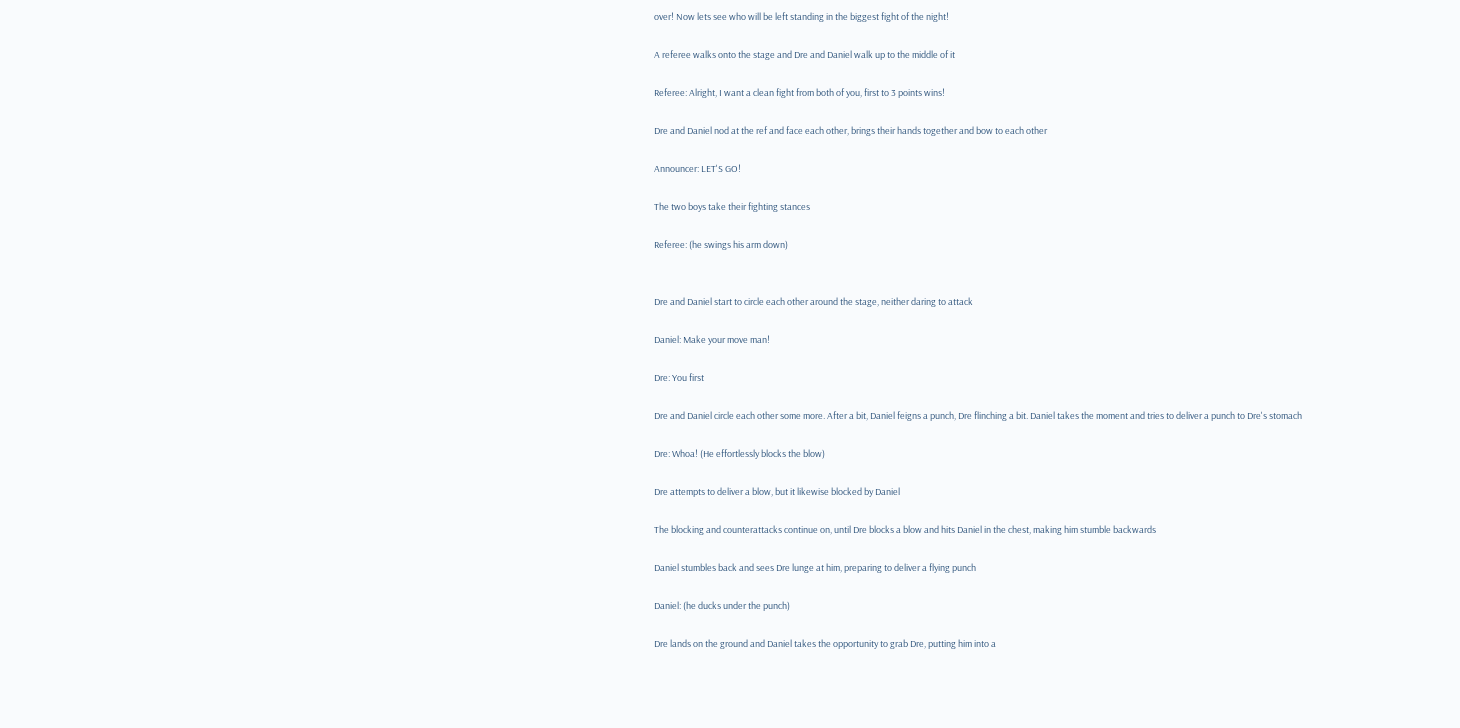over! Now lets see who will be left standing in the biggest fight of the night!

A referee walks onto the stage and Dre and Daniel walk up to the middle of it

Referee: Alright, I want a clean fight from both of you, first to 3 points wins!

Dre and Daniel nod at the ref and face each other, brings their hands together and bow to each other

Announcer: LET'S GO!

The two boys take their fighting stances

Referee: (he swings his arm down)


Dre and Daniel start to circle each other around the stage, neither daring to attack

Daniel: Make your move man!

Dre: You first

Dre and Daniel circle each other some more. After a bit, Daniel feigns a punch, Dre flinching a bit. Daniel takes the moment and tries to deliver a punch to Dre's stomach

Dre: Whoa! (He effortlessly blocks the blow)

Dre attempts to deliver a blow, but it likewise blocked by Daniel

The blocking and counterattacks continue on, until Dre blocks a blow and hits Daniel in the chest, making him stumble backwards

Daniel stumbles back and sees Dre lunge at him, preparing to deliver a flying punch

Daniel: (he ducks under the punch)

Dre lands on the ground and Daniel takes the opportunity to grab Dre, putting him into a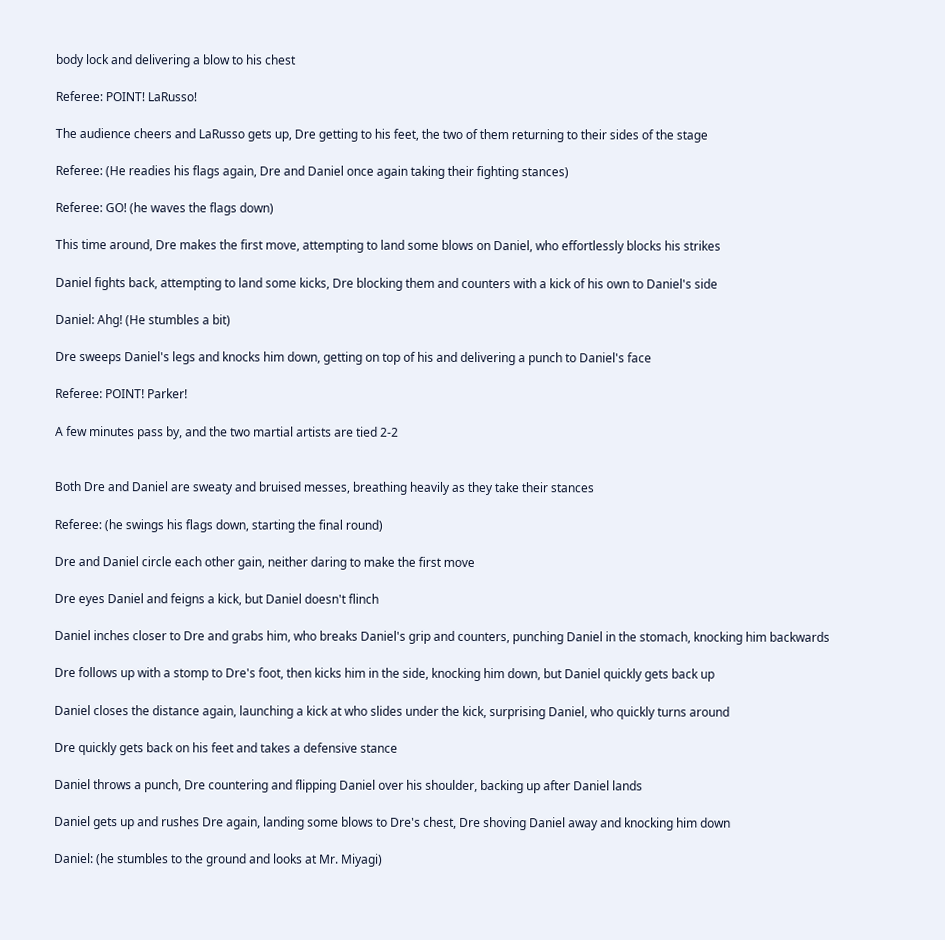body lock and delivering a blow to his chest

Referee: POINT! LaRusso!

The audience cheers and LaRusso gets up, Dre getting to his feet, the two of them returning to their sides of the stage

Referee: (He readies his flags again, Dre and Daniel once again taking their fighting stances)

Referee: GO! (he waves the flags down)

This time around, Dre makes the first move, attempting to land some blows on Daniel, who effortlessly blocks his strikes

Daniel fights back, attempting to land some kicks, Dre blocking them and counters with a kick of his own to Daniel's side

Daniel: Ahg! (He stumbles a bit)

Dre sweeps Daniel's legs and knocks him down, getting on top of his and delivering a punch to Daniel's face

Referee: POINT! Parker!

A few minutes pass by, and the two martial artists are tied 2-2


Both Dre and Daniel are sweaty and bruised messes, breathing heavily as they take their stances

Referee: (he swings his flags down, starting the final round)

Dre and Daniel circle each other gain, neither daring to make the first move

Dre eyes Daniel and feigns a kick, but Daniel doesn't flinch

Daniel inches closer to Dre and grabs him, who breaks Daniel's grip and counters, punching Daniel in the stomach, knocking him backwards

Dre follows up with a stomp to Dre's foot, then kicks him in the side, knocking him down, but Daniel quickly gets back up

Daniel closes the distance again, launching a kick at who slides under the kick, surprising Daniel, who quickly turns around

Dre quickly gets back on his feet and takes a defensive stance

Daniel throws a punch, Dre countering and flipping Daniel over his shoulder, backing up after Daniel lands

Daniel gets up and rushes Dre again, landing some blows to Dre's chest, Dre shoving Daniel away and knocking him down

Daniel: (he stumbles to the ground and looks at Mr. Miyagi)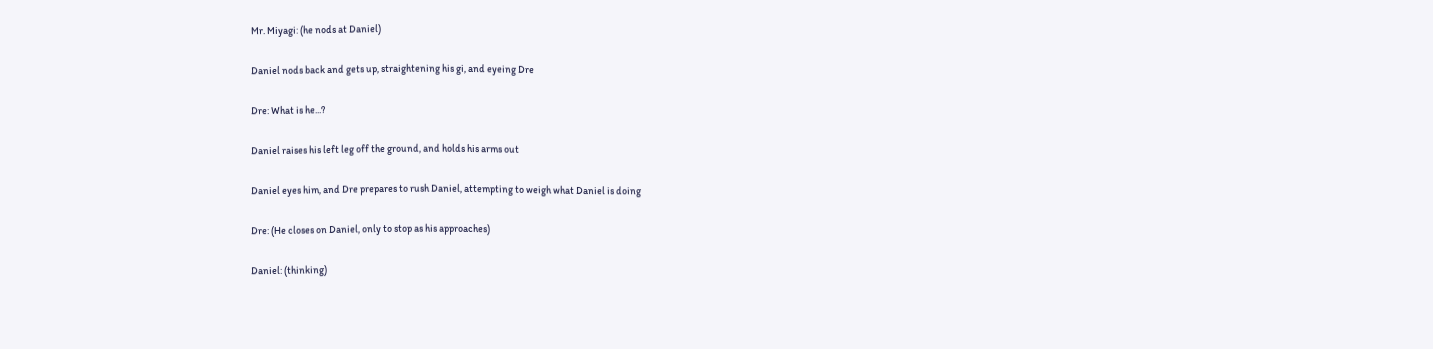Mr. Miyagi: (he nods at Daniel)

Daniel nods back and gets up, straightening his gi, and eyeing Dre

Dre: What is he...?

Daniel raises his left leg off the ground, and holds his arms out

Daniel eyes him, and Dre prepares to rush Daniel, attempting to weigh what Daniel is doing

Dre: (He closes on Daniel, only to stop as his approaches)

Daniel: (thinking)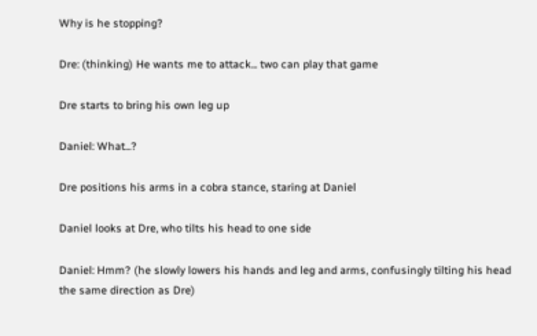Why is he stopping?

Dre: (thinking) He wants me to attack... two can play that game

Dre starts to bring his own leg up

Daniel: What...?

Dre positions his arms in a cobra stance, staring at Daniel

Daniel looks at Dre, who tilts his head to one side

Daniel: Hmm? (he slowly lowers his hands and leg and arms, confusingly tilting his head the same direction as Dre)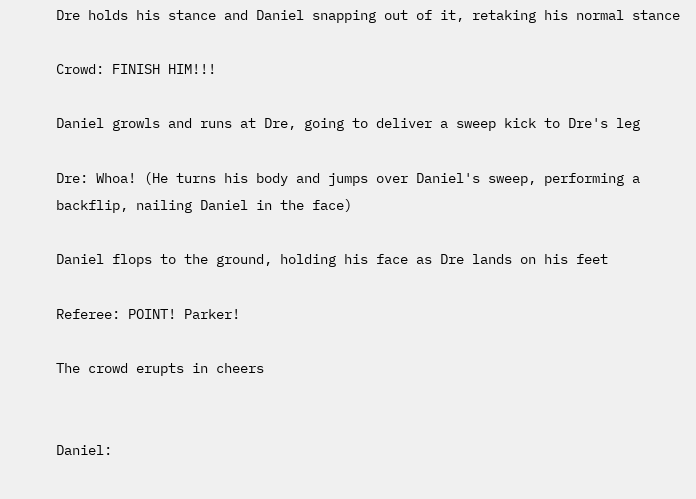Dre holds his stance and Daniel snapping out of it, retaking his normal stance

Crowd: FINISH HIM!!!

Daniel growls and runs at Dre, going to deliver a sweep kick to Dre's leg

Dre: Whoa! (He turns his body and jumps over Daniel's sweep, performing a backflip, nailing Daniel in the face)

Daniel flops to the ground, holding his face as Dre lands on his feet

Referee: POINT! Parker!

The crowd erupts in cheers


Daniel: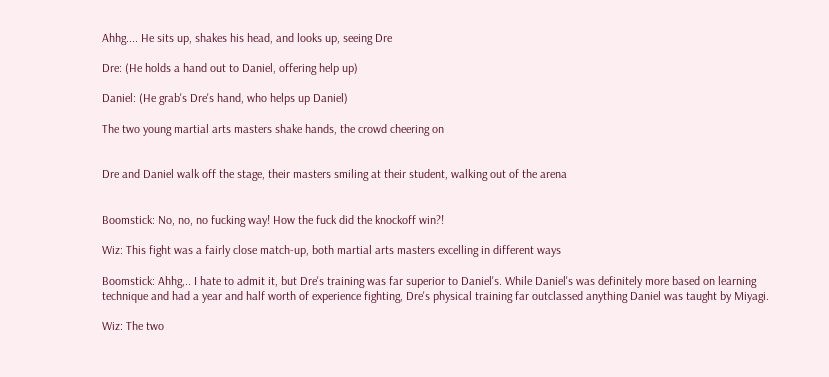Ahhg.... He sits up, shakes his head, and looks up, seeing Dre

Dre: (He holds a hand out to Daniel, offering help up)

Daniel: (He grab's Dre's hand, who helps up Daniel)

The two young martial arts masters shake hands, the crowd cheering on


Dre and Daniel walk off the stage, their masters smiling at their student, walking out of the arena


Boomstick: No, no, no fucking way! How the fuck did the knockoff win?!

Wiz: This fight was a fairly close match-up, both martial arts masters excelling in different ways

Boomstick: Ahhg,.. I hate to admit it, but Dre's training was far superior to Daniel's. While Daniel's was definitely more based on learning technique and had a year and half worth of experience fighting, Dre's physical training far outclassed anything Daniel was taught by Miyagi.

Wiz: The two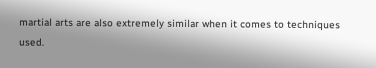martial arts are also extremely similar when it comes to techniques used.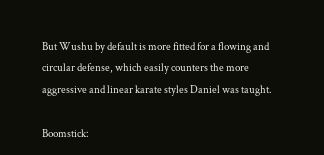But Wushu by default is more fitted for a flowing and circular defense, which easily counters the more aggressive and linear karate styles Daniel was taught.

Boomstick: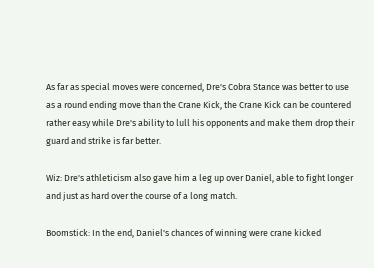As far as special moves were concerned, Dre's Cobra Stance was better to use as a round ending move than the Crane Kick, the Crane Kick can be countered rather easy while Dre's ability to lull his opponents and make them drop their guard and strike is far better.

Wiz: Dre's athleticism also gave him a leg up over Daniel, able to fight longer and just as hard over the course of a long match.

Boomstick: In the end, Daniel's chances of winning were crane kicked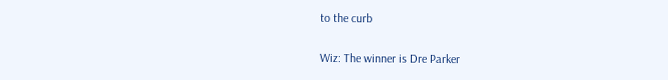to the curb

Wiz: The winner is Dre Parker